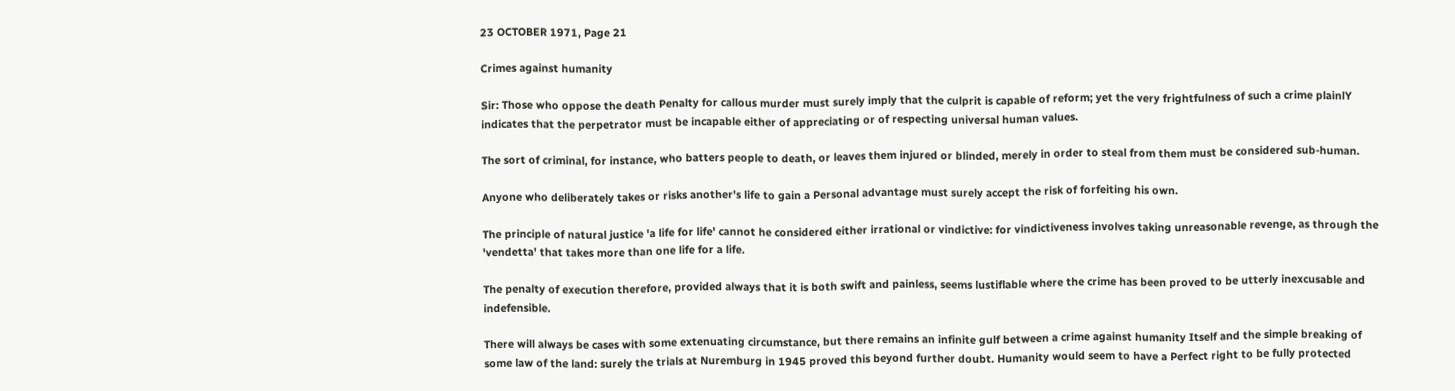23 OCTOBER 1971, Page 21

Crimes against humanity

Sir: Those who oppose the death Penalty for callous murder must surely imply that the culprit is capable of reform; yet the very frightfulness of such a crime plainlY indicates that the perpetrator must be incapable either of appreciating or of respecting universal human values.

The sort of criminal, for instance, who batters people to death, or leaves them injured or blinded, merely in order to steal from them must be considered sub-human.

Anyone who deliberately takes or risks another's life to gain a Personal advantage must surely accept the risk of forfeiting his own.

The principle of natural justice 'a life for life' cannot he considered either irrational or vindictive: for vindictiveness involves taking unreasonable revenge, as through the 'vendetta' that takes more than one life for a life.

The penalty of execution therefore, provided always that it is both swift and painless, seems lustiflable where the crime has been proved to be utterly inexcusable and indefensible.

There will always be cases with some extenuating circumstance, but there remains an infinite gulf between a crime against humanity Itself and the simple breaking of some law of the land: surely the trials at Nuremburg in 1945 proved this beyond further doubt. Humanity would seem to have a Perfect right to be fully protected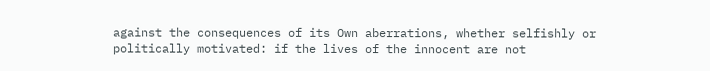against the consequences of its Own aberrations, whether selfishly or politically motivated: if the lives of the innocent are not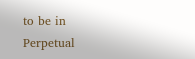to be in Perpetual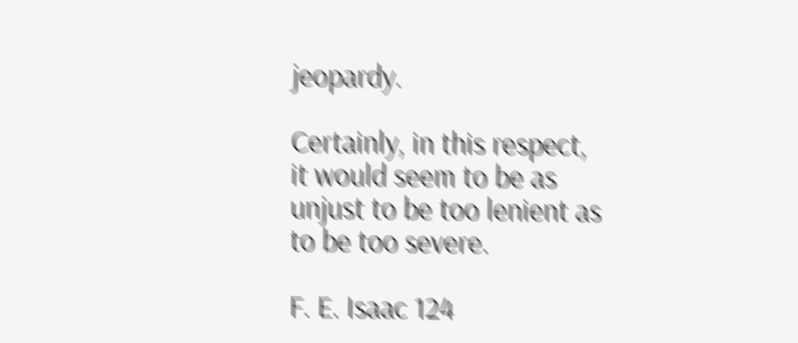jeopardy.

Certainly, in this respect, it would seem to be as unjust to be too lenient as to be too severe.

F. E. Isaac 124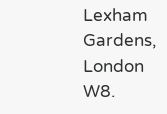Lexham Gardens, London W8.